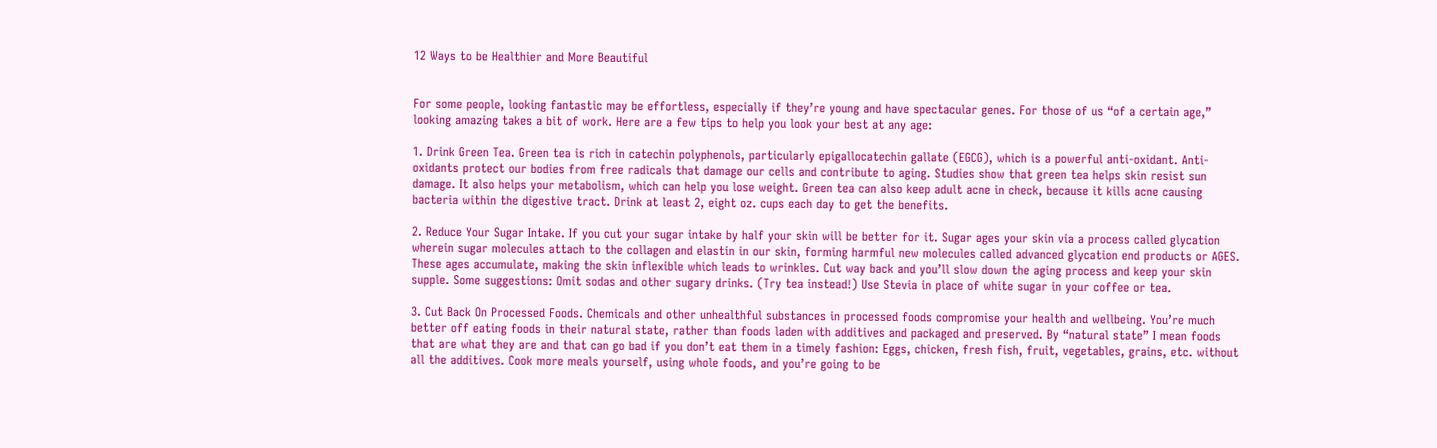12 Ways to be Healthier and More Beautiful


For some people, looking fantastic may be effortless, especially if they’re young and have spectacular genes. For those of us “of a certain age,” looking amazing takes a bit of work. Here are a few tips to help you look your best at any age:

1. Drink Green Tea. Green tea is rich in catechin polyphenols, particularly epigallocatechin gallate (EGCG), which is a powerful anti-oxidant. Anti-oxidants protect our bodies from free radicals that damage our cells and contribute to aging. Studies show that green tea helps skin resist sun damage. It also helps your metabolism, which can help you lose weight. Green tea can also keep adult acne in check, because it kills acne causing bacteria within the digestive tract. Drink at least 2, eight oz. cups each day to get the benefits.

2. Reduce Your Sugar Intake. If you cut your sugar intake by half your skin will be better for it. Sugar ages your skin via a process called glycation wherein sugar molecules attach to the collagen and elastin in our skin, forming harmful new molecules called advanced glycation end products or AGES. These ages accumulate, making the skin inflexible which leads to wrinkles. Cut way back and you’ll slow down the aging process and keep your skin supple. Some suggestions: Omit sodas and other sugary drinks. (Try tea instead!) Use Stevia in place of white sugar in your coffee or tea.

3. Cut Back On Processed Foods. Chemicals and other unhealthful substances in processed foods compromise your health and wellbeing. You’re much better off eating foods in their natural state, rather than foods laden with additives and packaged and preserved. By “natural state” I mean foods that are what they are and that can go bad if you don’t eat them in a timely fashion: Eggs, chicken, fresh fish, fruit, vegetables, grains, etc. without all the additives. Cook more meals yourself, using whole foods, and you’re going to be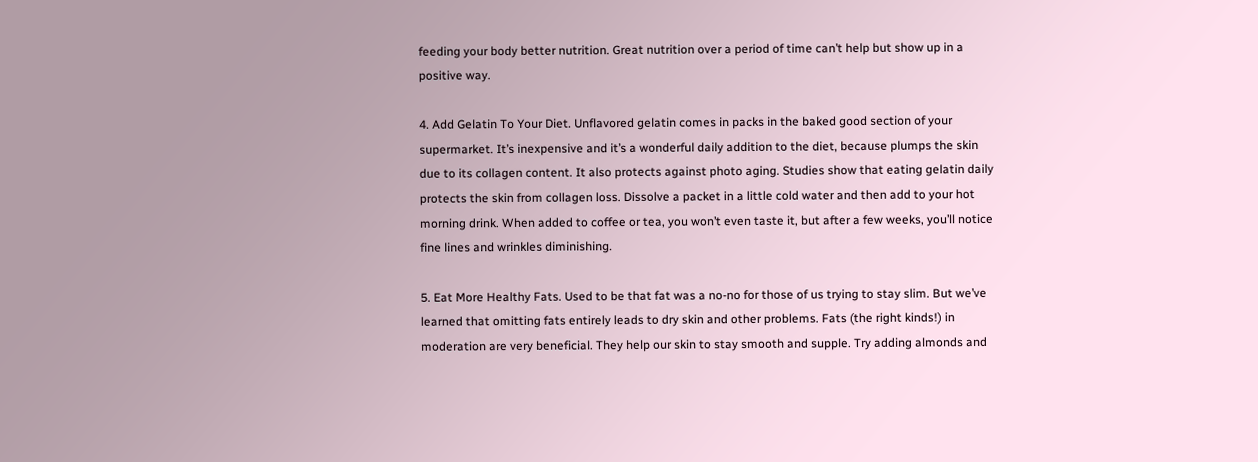feeding your body better nutrition. Great nutrition over a period of time can’t help but show up in a positive way.

4. Add Gelatin To Your Diet. Unflavored gelatin comes in packs in the baked good section of your supermarket. It’s inexpensive and it’s a wonderful daily addition to the diet, because plumps the skin due to its collagen content. It also protects against photo aging. Studies show that eating gelatin daily protects the skin from collagen loss. Dissolve a packet in a little cold water and then add to your hot morning drink. When added to coffee or tea, you won’t even taste it, but after a few weeks, you’ll notice fine lines and wrinkles diminishing.

5. Eat More Healthy Fats. Used to be that fat was a no-no for those of us trying to stay slim. But we’ve learned that omitting fats entirely leads to dry skin and other problems. Fats (the right kinds!) in moderation are very beneficial. They help our skin to stay smooth and supple. Try adding almonds and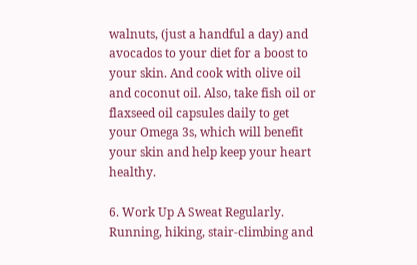walnuts, (just a handful a day) and avocados to your diet for a boost to your skin. And cook with olive oil and coconut oil. Also, take fish oil or flaxseed oil capsules daily to get your Omega 3s, which will benefit your skin and help keep your heart healthy.

6. Work Up A Sweat Regularly. Running, hiking, stair-climbing and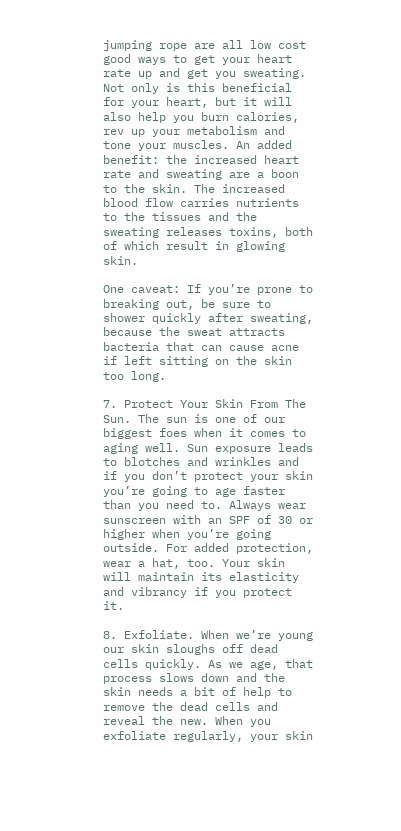jumping rope are all low cost good ways to get your heart rate up and get you sweating. Not only is this beneficial for your heart, but it will also help you burn calories, rev up your metabolism and tone your muscles. An added benefit: the increased heart rate and sweating are a boon to the skin. The increased blood flow carries nutrients to the tissues and the sweating releases toxins, both of which result in glowing skin.

One caveat: If you’re prone to breaking out, be sure to shower quickly after sweating, because the sweat attracts bacteria that can cause acne if left sitting on the skin too long.

7. Protect Your Skin From The Sun. The sun is one of our biggest foes when it comes to aging well. Sun exposure leads to blotches and wrinkles and if you don’t protect your skin you’re going to age faster than you need to. Always wear sunscreen with an SPF of 30 or higher when you’re going outside. For added protection, wear a hat, too. Your skin will maintain its elasticity and vibrancy if you protect it.

8. Exfoliate. When we’re young our skin sloughs off dead cells quickly. As we age, that process slows down and the skin needs a bit of help to remove the dead cells and reveal the new. When you exfoliate regularly, your skin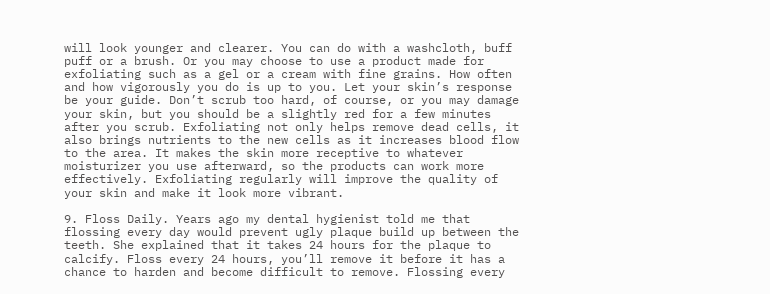will look younger and clearer. You can do with a washcloth, buff puff or a brush. Or you may choose to use a product made for exfoliating such as a gel or a cream with fine grains. How often and how vigorously you do is up to you. Let your skin’s response be your guide. Don’t scrub too hard, of course, or you may damage your skin, but you should be a slightly red for a few minutes after you scrub. Exfoliating not only helps remove dead cells, it also brings nutrients to the new cells as it increases blood flow to the area. It makes the skin more receptive to whatever moisturizer you use afterward, so the products can work more effectively. Exfoliating regularly will improve the quality of your skin and make it look more vibrant.

9. Floss Daily. Years ago my dental hygienist told me that flossing every day would prevent ugly plaque build up between the teeth. She explained that it takes 24 hours for the plaque to calcify. Floss every 24 hours, you’ll remove it before it has a chance to harden and become difficult to remove. Flossing every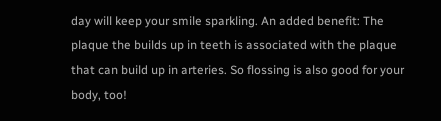day will keep your smile sparkling. An added benefit: The plaque the builds up in teeth is associated with the plaque that can build up in arteries. So flossing is also good for your body, too!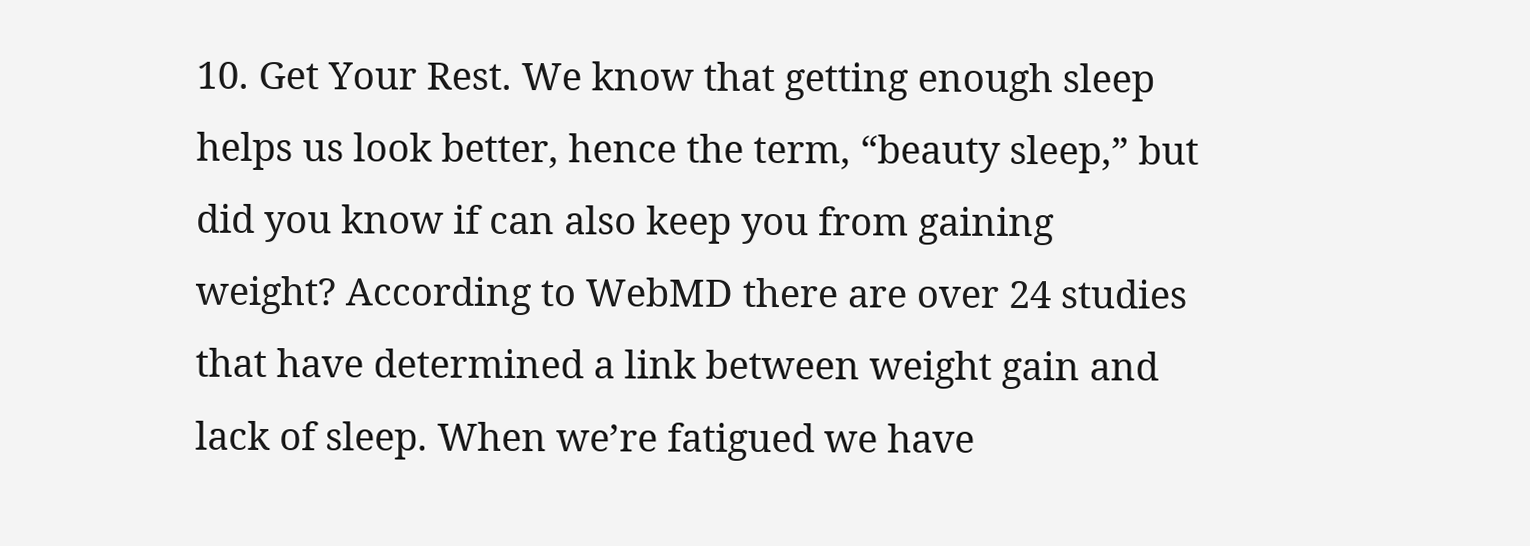10. Get Your Rest. We know that getting enough sleep helps us look better, hence the term, “beauty sleep,” but did you know if can also keep you from gaining weight? According to WebMD there are over 24 studies that have determined a link between weight gain and lack of sleep. When we’re fatigued we have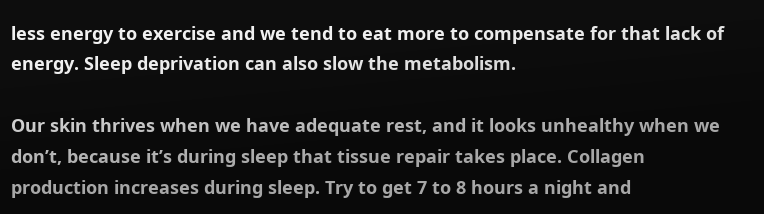less energy to exercise and we tend to eat more to compensate for that lack of energy. Sleep deprivation can also slow the metabolism.

Our skin thrives when we have adequate rest, and it looks unhealthy when we don’t, because it’s during sleep that tissue repair takes place. Collagen production increases during sleep. Try to get 7 to 8 hours a night and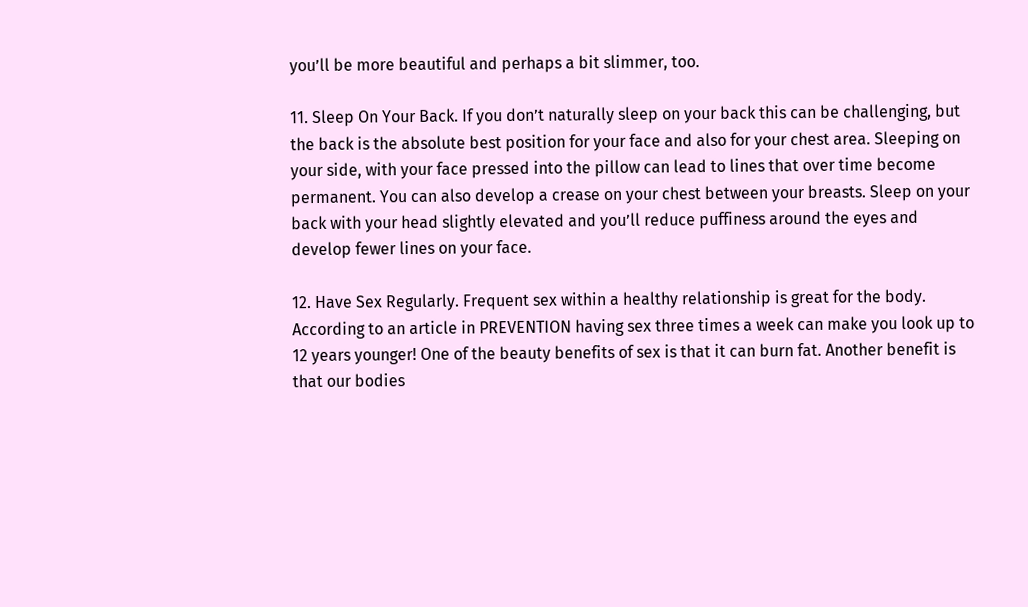you’ll be more beautiful and perhaps a bit slimmer, too.

11. Sleep On Your Back. If you don’t naturally sleep on your back this can be challenging, but the back is the absolute best position for your face and also for your chest area. Sleeping on your side, with your face pressed into the pillow can lead to lines that over time become permanent. You can also develop a crease on your chest between your breasts. Sleep on your back with your head slightly elevated and you’ll reduce puffiness around the eyes and develop fewer lines on your face.

12. Have Sex Regularly. Frequent sex within a healthy relationship is great for the body. According to an article in PREVENTION having sex three times a week can make you look up to 12 years younger! One of the beauty benefits of sex is that it can burn fat. Another benefit is that our bodies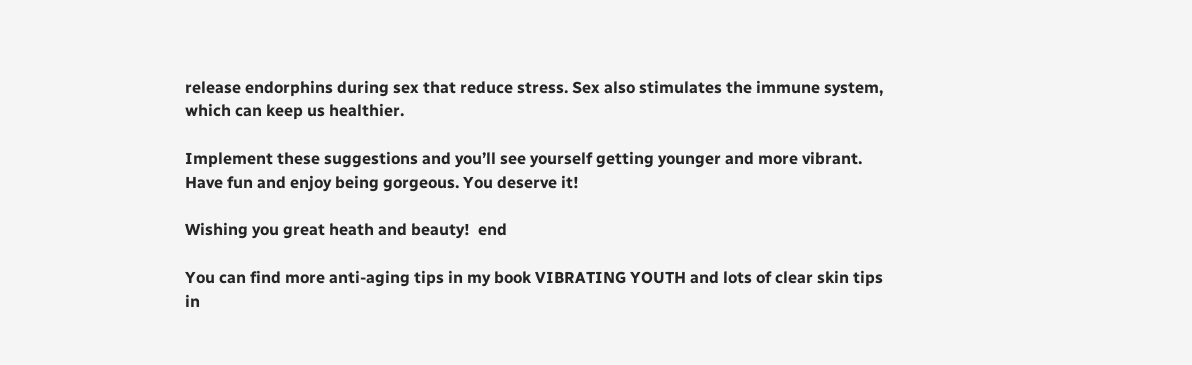release endorphins during sex that reduce stress. Sex also stimulates the immune system, which can keep us healthier.

Implement these suggestions and you’ll see yourself getting younger and more vibrant. Have fun and enjoy being gorgeous. You deserve it!

Wishing you great heath and beauty!  end

You can find more anti-aging tips in my book VIBRATING YOUTH and lots of clear skin tips in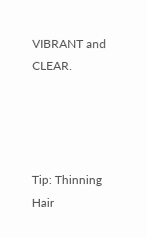VIBRANT and CLEAR.




Tip: Thinning Hair